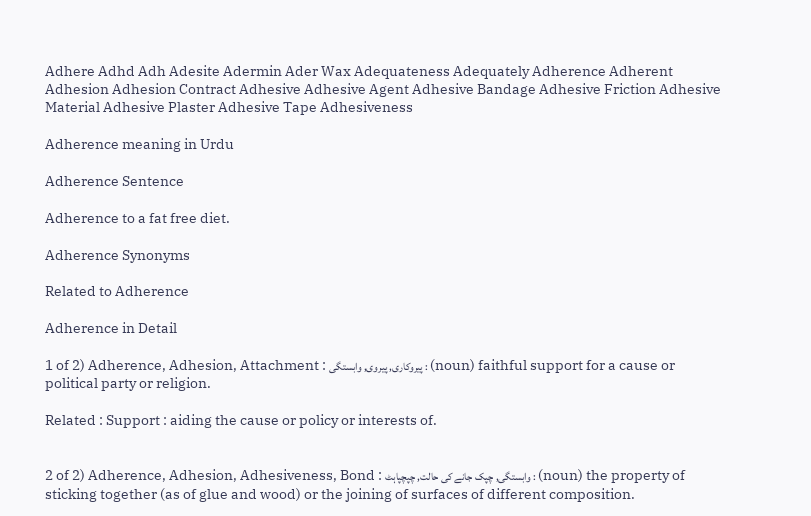Adhere Adhd Adh Adesite Adermin Ader Wax Adequateness Adequately Adherence Adherent Adhesion Adhesion Contract Adhesive Adhesive Agent Adhesive Bandage Adhesive Friction Adhesive Material Adhesive Plaster Adhesive Tape Adhesiveness

Adherence meaning in Urdu

Adherence Sentence

Adherence to a fat free diet.

Adherence Synonyms

Related to Adherence

Adherence in Detail

1 of 2) Adherence, Adhesion, Attachment : پیروکاری, پیروی, وابستگی : (noun) faithful support for a cause or political party or religion.

Related : Support : aiding the cause or policy or interests of.


2 of 2) Adherence, Adhesion, Adhesiveness, Bond : وابستگی, چپک جانے کی حالت, چپچپاہٹ : (noun) the property of sticking together (as of glue and wood) or the joining of surfaces of different composition.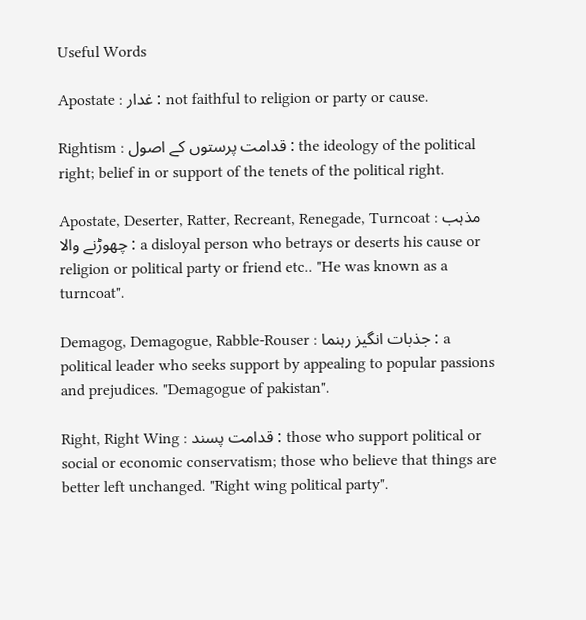Useful Words

Apostate : غدار : not faithful to religion or party or cause.

Rightism : قدامت پرستوں کے اصول : the ideology of the political right; belief in or support of the tenets of the political right.

Apostate, Deserter, Ratter, Recreant, Renegade, Turncoat : مذہب چھوڑنے والا : a disloyal person who betrays or deserts his cause or religion or political party or friend etc.. "He was known as a turncoat".

Demagog, Demagogue, Rabble-Rouser : جذبات انگیز رہنما : a political leader who seeks support by appealing to popular passions and prejudices. "Demagogue of pakistan".

Right, Right Wing : قدامت پسند : those who support political or social or economic conservatism; those who believe that things are better left unchanged. "Right wing political party".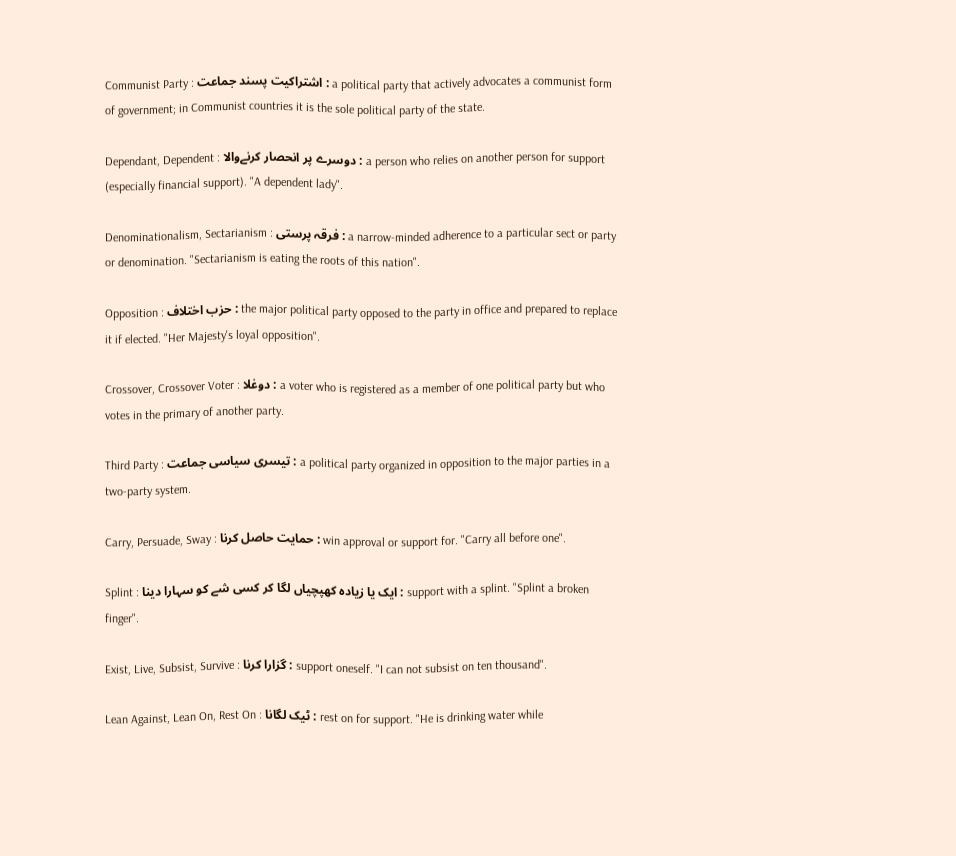Communist Party : اشتراکیت پسند جماعت : a political party that actively advocates a communist form of government; in Communist countries it is the sole political party of the state.

Dependant, Dependent : دوسرے پر انحصار کرنےوالا : a person who relies on another person for support (especially financial support). "A dependent lady".

Denominationalism, Sectarianism : فرقہ پرستی : a narrow-minded adherence to a particular sect or party or denomination. "Sectarianism is eating the roots of this nation".

Opposition : حزب اختلاف : the major political party opposed to the party in office and prepared to replace it if elected. "Her Majesty's loyal opposition".

Crossover, Crossover Voter : دوغلا : a voter who is registered as a member of one political party but who votes in the primary of another party.

Third Party : تیسری سیاسی جماعت : a political party organized in opposition to the major parties in a two-party system.

Carry, Persuade, Sway : حمایت حاصل کرنا : win approval or support for. "Carry all before one".

Splint : ایک یا زیادہ کھپچیاں لگا کر کسی شے کو سہارا دینا : support with a splint. "Splint a broken finger".

Exist, Live, Subsist, Survive : گزارا کرنا : support oneself. "I can not subsist on ten thousand".

Lean Against, Lean On, Rest On : ٹیک لگانا : rest on for support. "He is drinking water while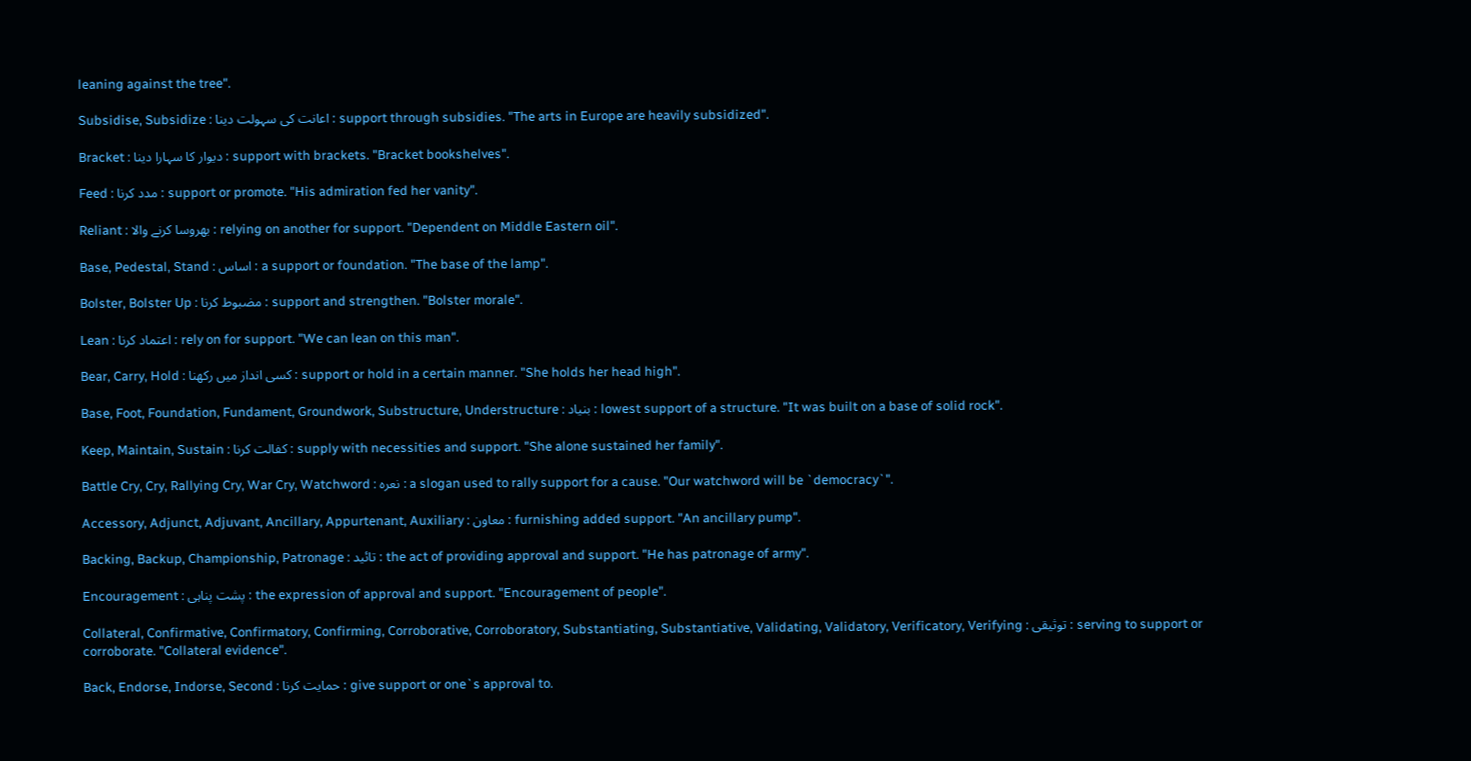leaning against the tree".

Subsidise, Subsidize : اعانت کی سہولت دینا : support through subsidies. "The arts in Europe are heavily subsidized".

Bracket : دیوار کا سہارا دینا : support with brackets. "Bracket bookshelves".

Feed : مدد کرنا : support or promote. "His admiration fed her vanity".

Reliant : بھروسا کرنے والا : relying on another for support. "Dependent on Middle Eastern oil".

Base, Pedestal, Stand : اساس : a support or foundation. "The base of the lamp".

Bolster, Bolster Up : مضبوط کرنا : support and strengthen. "Bolster morale".

Lean : اعتماد کرنا : rely on for support. "We can lean on this man".

Bear, Carry, Hold : کسی انداز میں رکھنا : support or hold in a certain manner. "She holds her head high".

Base, Foot, Foundation, Fundament, Groundwork, Substructure, Understructure : بنیاد : lowest support of a structure. "It was built on a base of solid rock".

Keep, Maintain, Sustain : کفالت کرنا : supply with necessities and support. "She alone sustained her family".

Battle Cry, Cry, Rallying Cry, War Cry, Watchword : نعرہ : a slogan used to rally support for a cause. "Our watchword will be `democracy`".

Accessory, Adjunct, Adjuvant, Ancillary, Appurtenant, Auxiliary : معاون : furnishing added support. "An ancillary pump".

Backing, Backup, Championship, Patronage : تائید : the act of providing approval and support. "He has patronage of army".

Encouragement : پشت پناہی : the expression of approval and support. "Encouragement of people".

Collateral, Confirmative, Confirmatory, Confirming, Corroborative, Corroboratory, Substantiating, Substantiative, Validating, Validatory, Verificatory, Verifying : توثیقی : serving to support or corroborate. "Collateral evidence".

Back, Endorse, Indorse, Second : حمایت کرنا : give support or one`s approval to.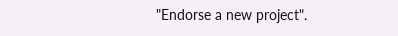"Endorse a new project".